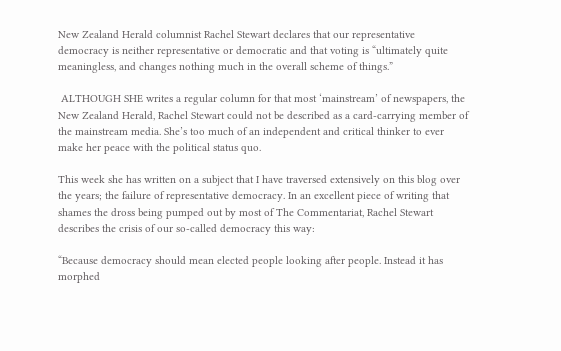New Zealand Herald columnist Rachel Stewart declares that our representative democracy is neither representative or democratic and that voting is “ultimately quite meaningless, and changes nothing much in the overall scheme of things.”

 ALTHOUGH SHE writes a regular column for that most ‘mainstream’ of newspapers, the New Zealand Herald, Rachel Stewart could not be described as a card-carrying member of the mainstream media. She’s too much of an independent and critical thinker to ever make her peace with the political status quo.

This week she has written on a subject that I have traversed extensively on this blog over the years; the failure of representative democracy. In an excellent piece of writing that shames the dross being pumped out by most of The Commentariat, Rachel Stewart describes the crisis of our so-called democracy this way:

“Because democracy should mean elected people looking after people. Instead it has morphed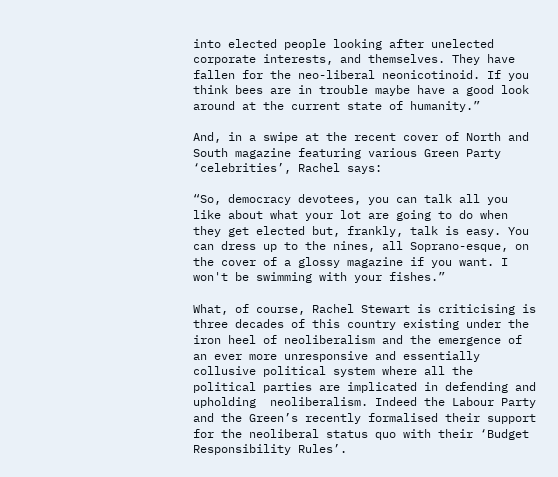into elected people looking after unelected corporate interests, and themselves. They have fallen for the neo-liberal neonicotinoid. If you think bees are in trouble maybe have a good look around at the current state of humanity.”

And, in a swipe at the recent cover of North and South magazine featuring various Green Party ‘celebrities’, Rachel says:

“So, democracy devotees, you can talk all you like about what your lot are going to do when they get elected but, frankly, talk is easy. You can dress up to the nines, all Soprano-esque, on the cover of a glossy magazine if you want. I won't be swimming with your fishes.”

What, of course, Rachel Stewart is criticising is three decades of this country existing under the iron heel of neoliberalism and the emergence of an ever more unresponsive and essentially collusive political system where all the political parties are implicated in defending and upholding  neoliberalism. Indeed the Labour Party and the Green’s recently formalised their support for the neoliberal status quo with their ‘Budget Responsibility Rules’.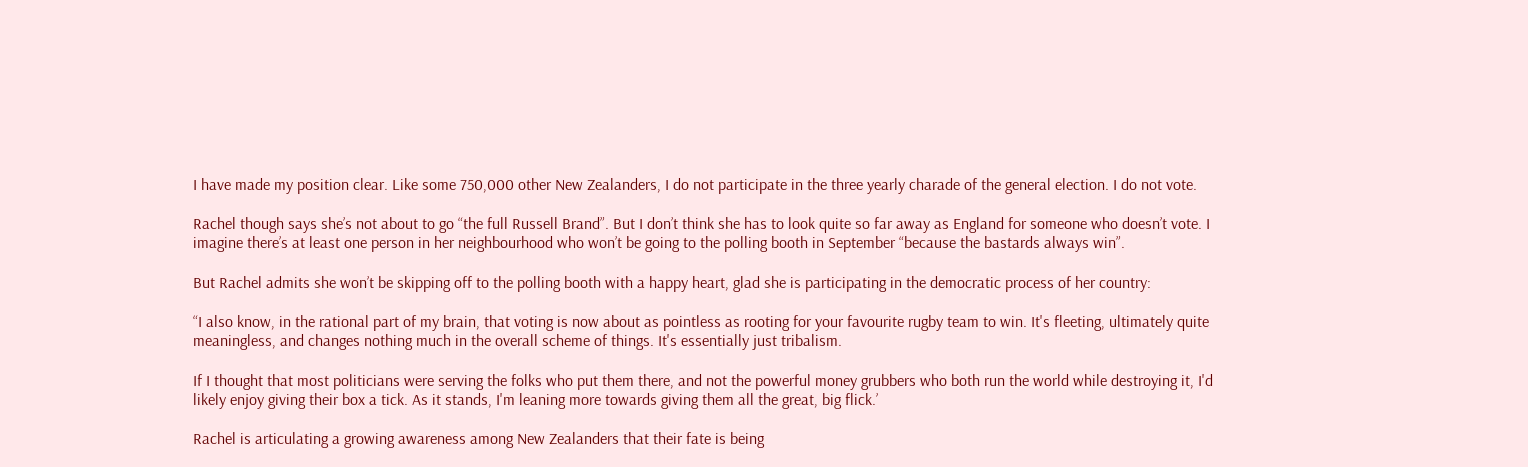I have made my position clear. Like some 750,000 other New Zealanders, I do not participate in the three yearly charade of the general election. I do not vote.

Rachel though says she’s not about to go “the full Russell Brand”. But I don’t think she has to look quite so far away as England for someone who doesn’t vote. I imagine there’s at least one person in her neighbourhood who won’t be going to the polling booth in September “because the bastards always win”.

But Rachel admits she won’t be skipping off to the polling booth with a happy heart, glad she is participating in the democratic process of her country:

“I also know, in the rational part of my brain, that voting is now about as pointless as rooting for your favourite rugby team to win. It's fleeting, ultimately quite meaningless, and changes nothing much in the overall scheme of things. It's essentially just tribalism.

If I thought that most politicians were serving the folks who put them there, and not the powerful money grubbers who both run the world while destroying it, I'd likely enjoy giving their box a tick. As it stands, I'm leaning more towards giving them all the great, big flick.’

Rachel is articulating a growing awareness among New Zealanders that their fate is being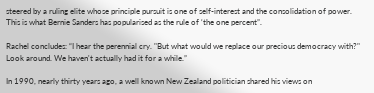steered by a ruling elite whose principle pursuit is one of self-interest and the consolidation of power. This is what Bernie Sanders has popularised as the rule of ‘the one percent”.

Rachel concludes: “I hear the perennial cry. "But what would we replace our precious democracy with?" Look around. We haven't actually had it for a while.”

In 1990, nearly thirty years ago, a well known New Zealand politician shared his views on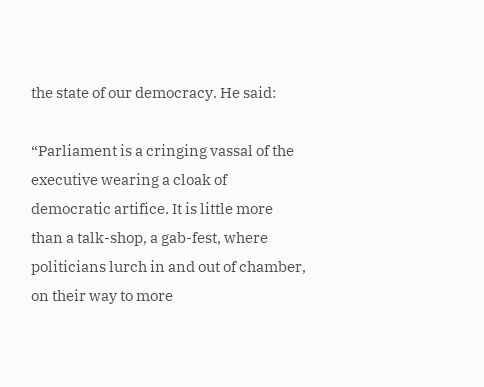the state of our democracy. He said:

“Parliament is a cringing vassal of the executive wearing a cloak of democratic artifice. It is little more than a talk-shop, a gab-fest, where politicians lurch in and out of chamber, on their way to more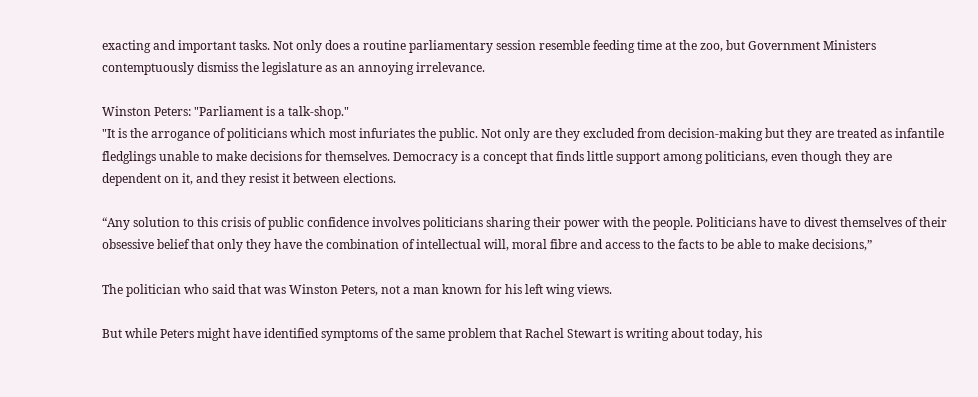exacting and important tasks. Not only does a routine parliamentary session resemble feeding time at the zoo, but Government Ministers contemptuously dismiss the legislature as an annoying irrelevance.

Winston Peters: "Parliament is a talk-shop."
"It is the arrogance of politicians which most infuriates the public. Not only are they excluded from decision-making but they are treated as infantile fledglings unable to make decisions for themselves. Democracy is a concept that finds little support among politicians, even though they are dependent on it, and they resist it between elections.

“Any solution to this crisis of public confidence involves politicians sharing their power with the people. Politicians have to divest themselves of their obsessive belief that only they have the combination of intellectual will, moral fibre and access to the facts to be able to make decisions,”

The politician who said that was Winston Peters, not a man known for his left wing views.

But while Peters might have identified symptoms of the same problem that Rachel Stewart is writing about today, his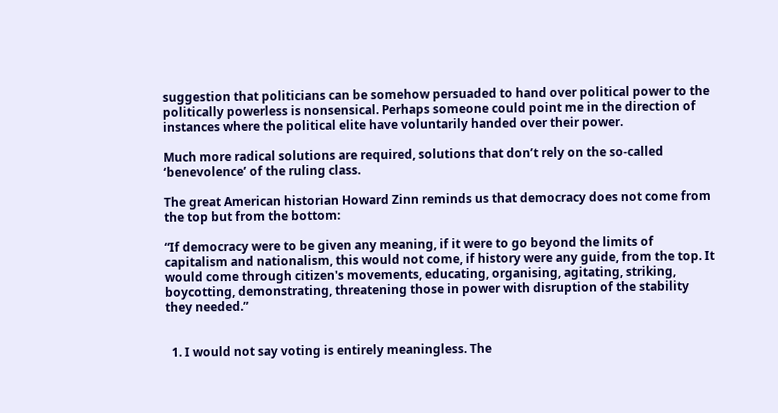suggestion that politicians can be somehow persuaded to hand over political power to the politically powerless is nonsensical. Perhaps someone could point me in the direction of instances where the political elite have voluntarily handed over their power.

Much more radical solutions are required, solutions that don’t rely on the so-called ‘benevolence’ of the ruling class.

The great American historian Howard Zinn reminds us that democracy does not come from the top but from the bottom:

“If democracy were to be given any meaning, if it were to go beyond the limits of capitalism and nationalism, this would not come, if history were any guide, from the top. It would come through citizen's movements, educating, organising, agitating, striking, boycotting, demonstrating, threatening those in power with disruption of the stability they needed.”


  1. I would not say voting is entirely meaningless. The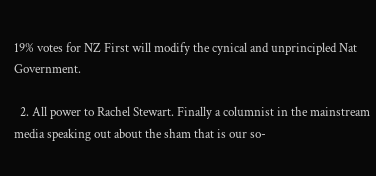19% votes for NZ First will modify the cynical and unprincipled Nat Government.

  2. All power to Rachel Stewart. Finally a columnist in the mainstream media speaking out about the sham that is our so-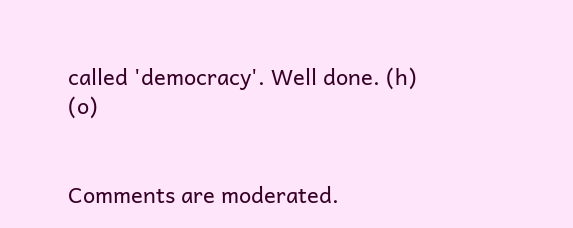called 'democracy'. Well done. (h) (o)


Comments are moderated.